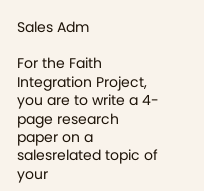Sales Adm

For the Faith Integration Project, you are to write a 4-page research paper on a salesrelated topic of your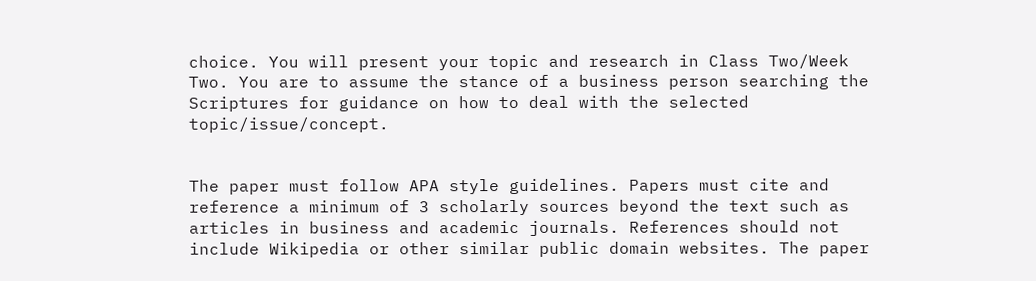choice. You will present your topic and research in Class Two/Week Two. You are to assume the stance of a business person searching the Scriptures for guidance on how to deal with the selected topic/issue/concept.


The paper must follow APA style guidelines. Papers must cite and reference a minimum of 3 scholarly sources beyond the text such as articles in business and academic journals. References should not include Wikipedia or other similar public domain websites. The paper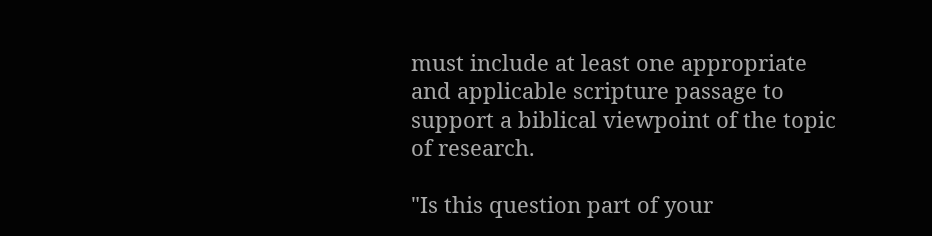must include at least one appropriate and applicable scripture passage to support a biblical viewpoint of the topic of research.

"Is this question part of your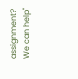assignment? We can help"